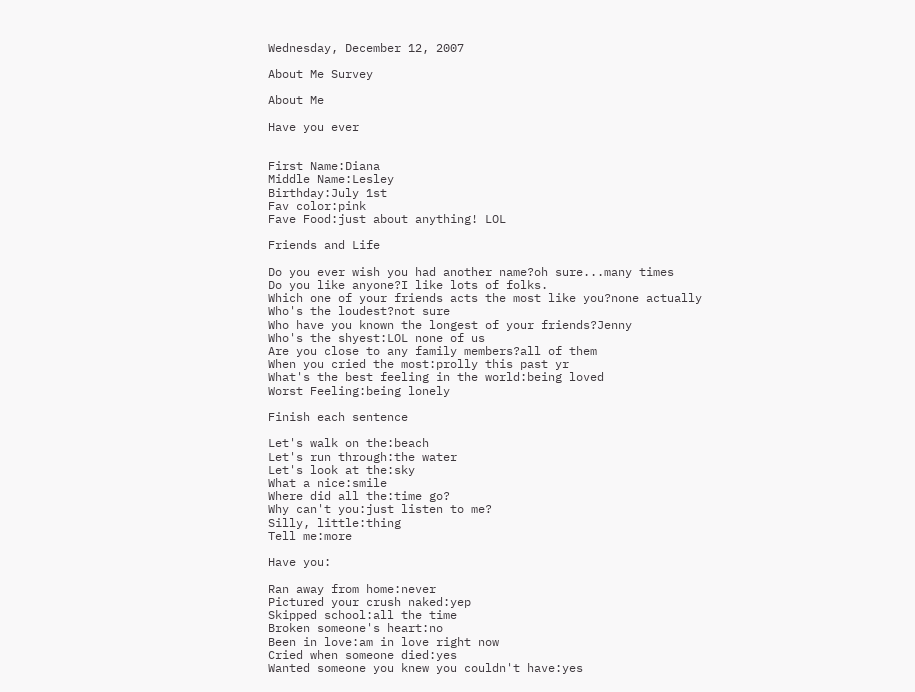Wednesday, December 12, 2007

About Me Survey

About Me

Have you ever


First Name:Diana
Middle Name:Lesley
Birthday:July 1st
Fav color:pink
Fave Food:just about anything! LOL

Friends and Life

Do you ever wish you had another name?oh sure...many times
Do you like anyone?I like lots of folks.
Which one of your friends acts the most like you?none actually
Who's the loudest?not sure
Who have you known the longest of your friends?Jenny
Who's the shyest:LOL none of us
Are you close to any family members?all of them
When you cried the most:prolly this past yr
What's the best feeling in the world:being loved
Worst Feeling:being lonely

Finish each sentence

Let's walk on the:beach
Let's run through:the water
Let's look at the:sky
What a nice:smile
Where did all the:time go?
Why can't you:just listen to me?
Silly, little:thing
Tell me:more

Have you:

Ran away from home:never
Pictured your crush naked:yep
Skipped school:all the time
Broken someone's heart:no
Been in love:am in love right now
Cried when someone died:yes
Wanted someone you knew you couldn't have:yes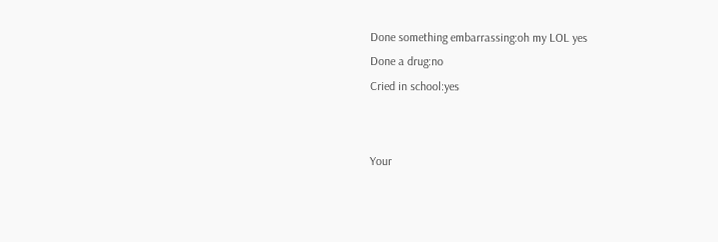Done something embarrassing:oh my LOL yes
Done a drug:no
Cried in school:yes


Your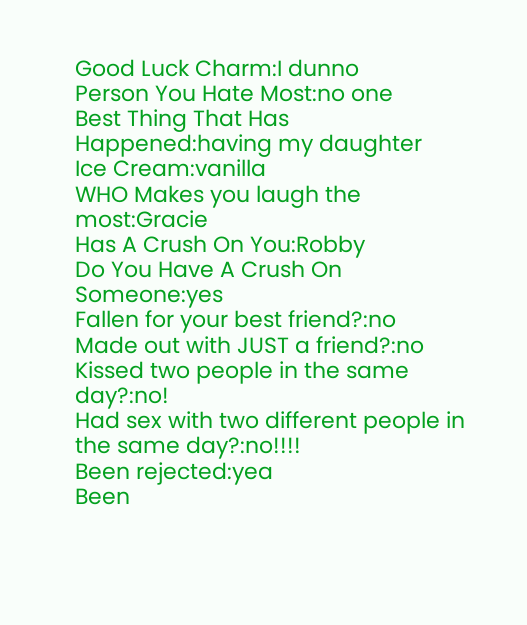Good Luck Charm:I dunno
Person You Hate Most:no one
Best Thing That Has Happened:having my daughter
Ice Cream:vanilla
WHO Makes you laugh the most:Gracie
Has A Crush On You:Robby
Do You Have A Crush On Someone:yes
Fallen for your best friend?:no
Made out with JUST a friend?:no
Kissed two people in the same day?:no!
Had sex with two different people in the same day?:no!!!!
Been rejected:yea
Been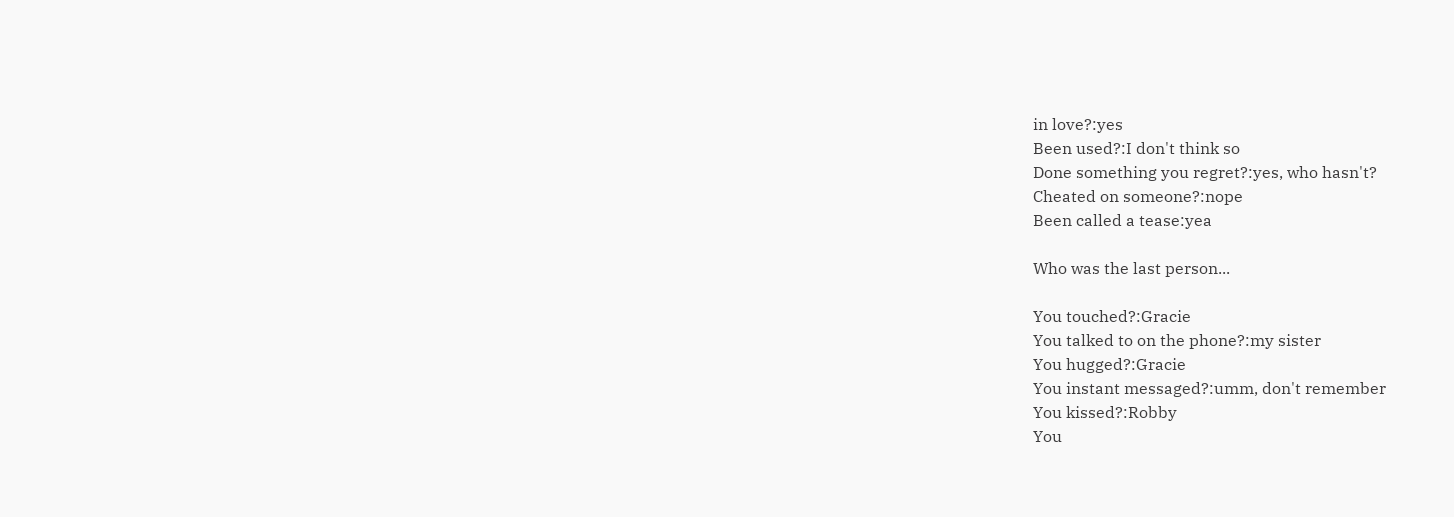in love?:yes
Been used?:I don't think so
Done something you regret?:yes, who hasn't?
Cheated on someone?:nope
Been called a tease:yea

Who was the last person...

You touched?:Gracie
You talked to on the phone?:my sister
You hugged?:Gracie
You instant messaged?:umm, don't remember
You kissed?:Robby
You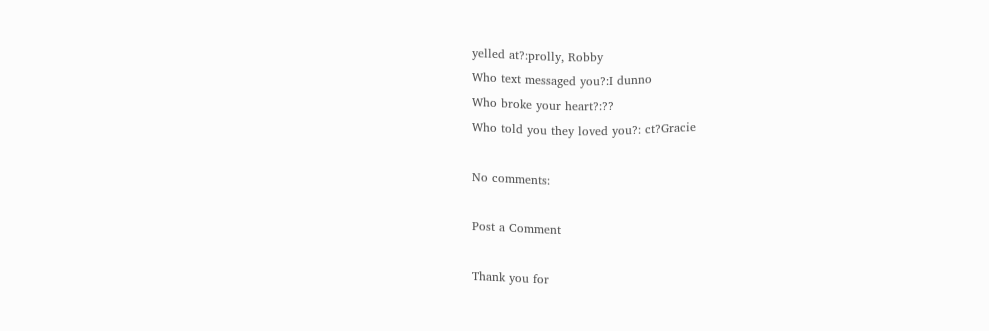yelled at?:prolly, Robby
Who text messaged you?:I dunno
Who broke your heart?:??
Who told you they loved you?: ct?Gracie

No comments:

Post a Comment

Thank you for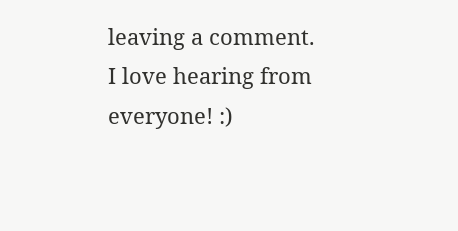leaving a comment. I love hearing from everyone! :)